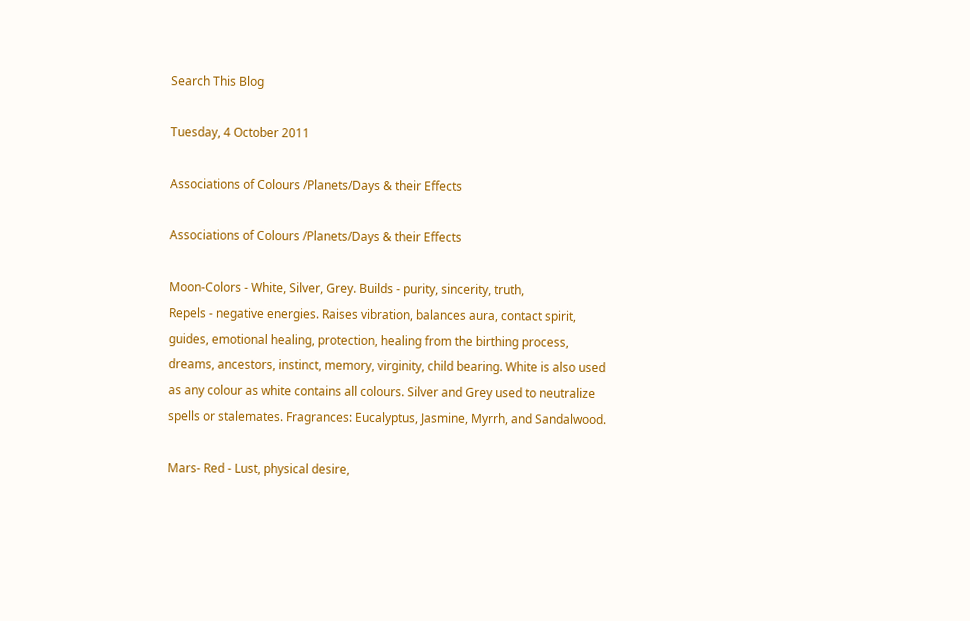Search This Blog

Tuesday, 4 October 2011

Associations of Colours /Planets/Days & their Effects

Associations of Colours /Planets/Days & their Effects

Moon-Colors - White, Silver, Grey. Builds - purity, sincerity, truth,
Repels - negative energies. Raises vibration, balances aura, contact spirit,
guides, emotional healing, protection, healing from the birthing process,
dreams, ancestors, instinct, memory, virginity, child bearing. White is also used
as any colour as white contains all colours. Silver and Grey used to neutralize
spells or stalemates. Fragrances: Eucalyptus, Jasmine, Myrrh, and Sandalwood.

Mars- Red - Lust, physical desire,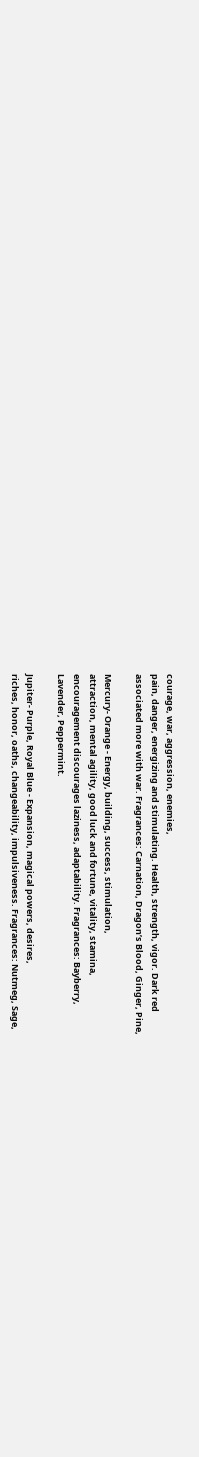courage, war, aggression, enemies,
pain, danger, energizing and stimulating. Health, strength, vigor. Dark red
associated more with war. Fragrances: Carnation, Dragon’s Blood, Ginger, Pine,

Mercury- Orange - Energy, building, success, stimulation,
attraction, mental agility, good luck and fortune, vitality, stamina,
encouragement discourages laziness, adaptability. Fragrances: Bayberry,
Lavender, Peppermint.

Jupiter- Purple, Royal Blue - Expansion, magical powers, desires,
riches, honor, oaths, changeability, impulsiveness. Fragrances: Nutmeg, Sage,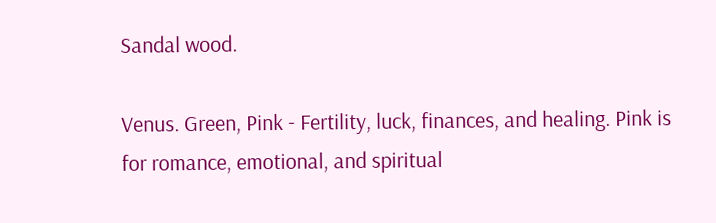Sandal wood.

Venus. Green, Pink - Fertility, luck, finances, and healing. Pink is
for romance, emotional, and spiritual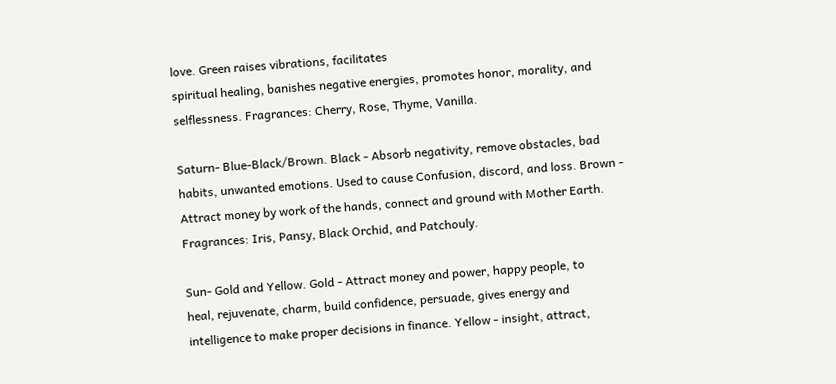love. Green raises vibrations, facilitates
spiritual healing, banishes negative energies, promotes honor, morality, and
selflessness. Fragrances: Cherry, Rose, Thyme, Vanilla.

Saturn- Blue-Black/Brown. Black - Absorb negativity, remove obstacles, bad
habits, unwanted emotions. Used to cause Confusion, discord, and loss. Brown -
Attract money by work of the hands, connect and ground with Mother Earth.
Fragrances: Iris, Pansy, Black Orchid, and Patchouly.

Sun- Gold and Yellow. Gold - Attract money and power, happy people, to
heal, rejuvenate, charm, build confidence, persuade, gives energy and
intelligence to make proper decisions in finance. Yellow - insight, attract,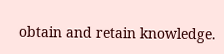obtain and retain knowledge.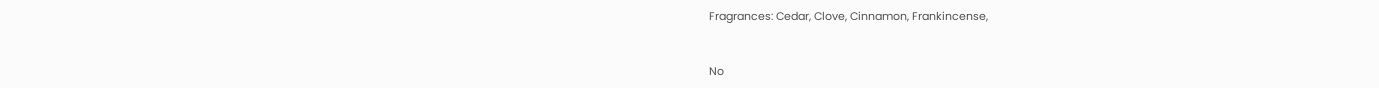Fragrances: Cedar, Clove, Cinnamon, Frankincense,


No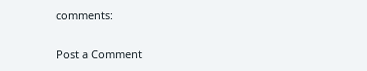comments:

Post a Comment